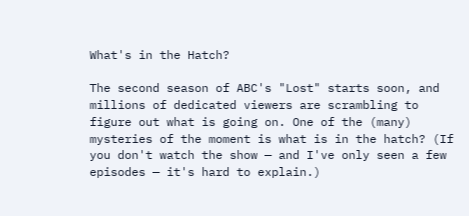What's in the Hatch?

The second season of ABC's "Lost" starts soon, and millions of dedicated viewers are scrambling to figure out what is going on. One of the (many) mysteries of the moment is what is in the hatch? (If you don't watch the show — and I've only seen a few episodes — it's hard to explain.)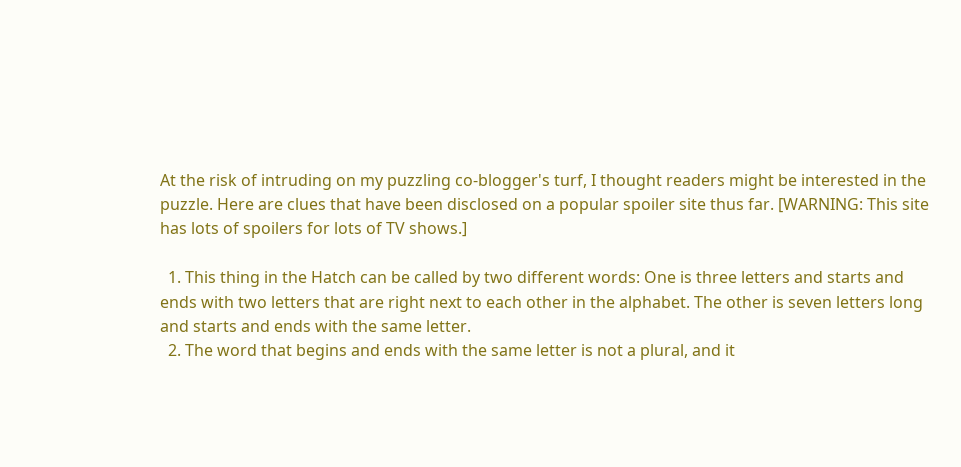At the risk of intruding on my puzzling co-blogger's turf, I thought readers might be interested in the puzzle. Here are clues that have been disclosed on a popular spoiler site thus far. [WARNING: This site has lots of spoilers for lots of TV shows.]

  1. This thing in the Hatch can be called by two different words: One is three letters and starts and ends with two letters that are right next to each other in the alphabet. The other is seven letters long and starts and ends with the same letter.
  2. The word that begins and ends with the same letter is not a plural, and it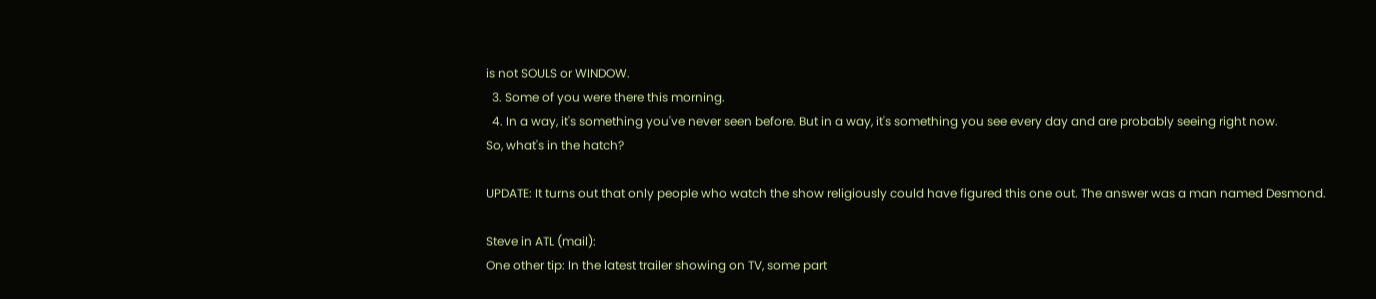is not SOULS or WINDOW.
  3. Some of you were there this morning.
  4. In a way, it's something you've never seen before. But in a way, it's something you see every day and are probably seeing right now.
So, what's in the hatch?

UPDATE: It turns out that only people who watch the show religiously could have figured this one out. The answer was a man named Desmond.

Steve in ATL (mail):
One other tip: In the latest trailer showing on TV, some part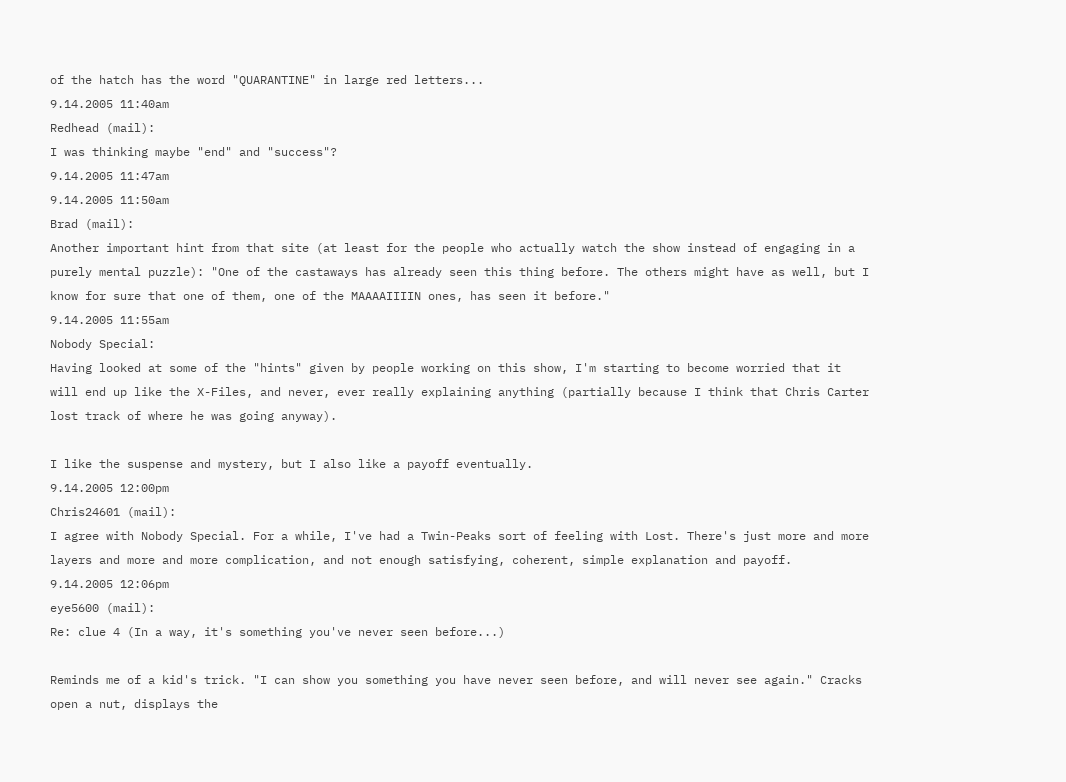of the hatch has the word "QUARANTINE" in large red letters...
9.14.2005 11:40am
Redhead (mail):
I was thinking maybe "end" and "success"?
9.14.2005 11:47am
9.14.2005 11:50am
Brad (mail):
Another important hint from that site (at least for the people who actually watch the show instead of engaging in a purely mental puzzle): "One of the castaways has already seen this thing before. The others might have as well, but I know for sure that one of them, one of the MAAAAIIIIN ones, has seen it before."
9.14.2005 11:55am
Nobody Special:
Having looked at some of the "hints" given by people working on this show, I'm starting to become worried that it will end up like the X-Files, and never, ever really explaining anything (partially because I think that Chris Carter lost track of where he was going anyway).

I like the suspense and mystery, but I also like a payoff eventually.
9.14.2005 12:00pm
Chris24601 (mail):
I agree with Nobody Special. For a while, I've had a Twin-Peaks sort of feeling with Lost. There's just more and more layers and more and more complication, and not enough satisfying, coherent, simple explanation and payoff.
9.14.2005 12:06pm
eye5600 (mail):
Re: clue 4 (In a way, it's something you've never seen before...)

Reminds me of a kid's trick. "I can show you something you have never seen before, and will never see again." Cracks open a nut, displays the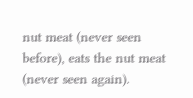nut meat (never seen before), eats the nut meat (never seen again).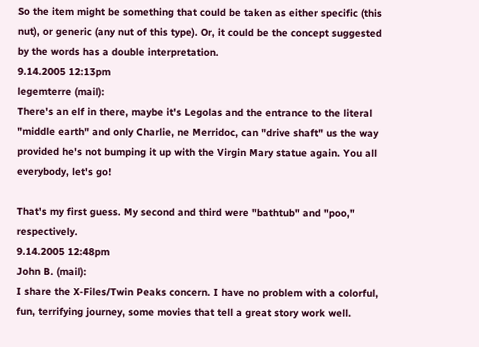So the item might be something that could be taken as either specific (this nut), or generic (any nut of this type). Or, it could be the concept suggested by the words has a double interpretation.
9.14.2005 12:13pm
legemterre (mail):
There's an elf in there, maybe it's Legolas and the entrance to the literal "middle earth" and only Charlie, ne Merridoc, can "drive shaft" us the way provided he's not bumping it up with the Virgin Mary statue again. You all everybody, let's go!

That's my first guess. My second and third were "bathtub" and "poo," respectively.
9.14.2005 12:48pm
John B. (mail):
I share the X-Files/Twin Peaks concern. I have no problem with a colorful, fun, terrifying journey, some movies that tell a great story work well.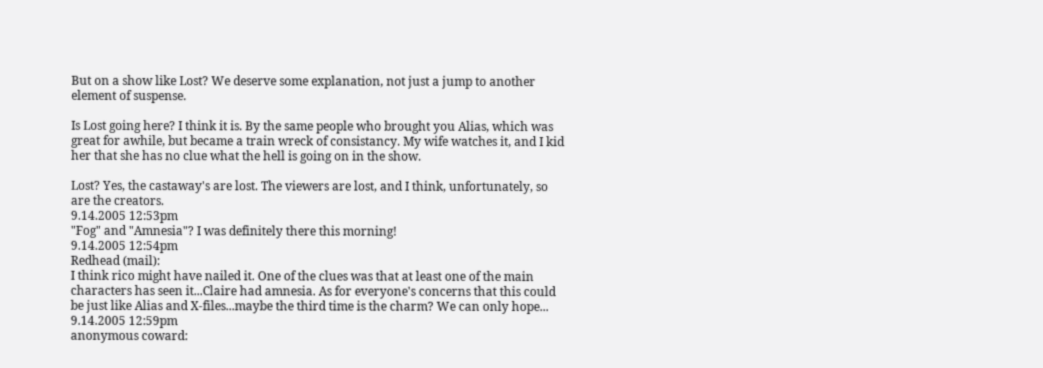But on a show like Lost? We deserve some explanation, not just a jump to another element of suspense.

Is Lost going here? I think it is. By the same people who brought you Alias, which was great for awhile, but became a train wreck of consistancy. My wife watches it, and I kid her that she has no clue what the hell is going on in the show.

Lost? Yes, the castaway's are lost. The viewers are lost, and I think, unfortunately, so are the creators.
9.14.2005 12:53pm
"Fog" and "Amnesia"? I was definitely there this morning!
9.14.2005 12:54pm
Redhead (mail):
I think rico might have nailed it. One of the clues was that at least one of the main characters has seen it...Claire had amnesia. As for everyone's concerns that this could be just like Alias and X-files...maybe the third time is the charm? We can only hope...
9.14.2005 12:59pm
anonymous coward: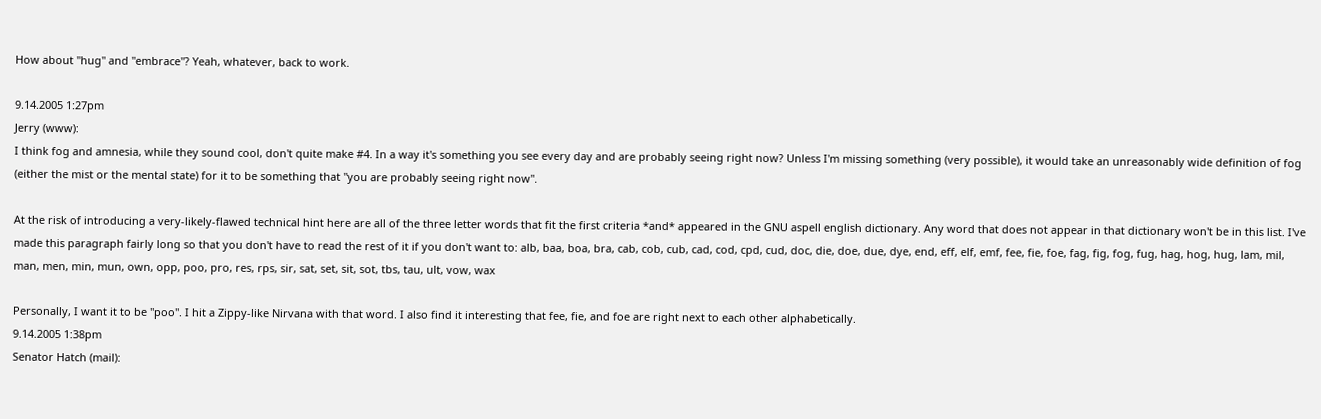How about "hug" and "embrace"? Yeah, whatever, back to work.

9.14.2005 1:27pm
Jerry (www):
I think fog and amnesia, while they sound cool, don't quite make #4. In a way it's something you see every day and are probably seeing right now? Unless I'm missing something (very possible), it would take an unreasonably wide definition of fog (either the mist or the mental state) for it to be something that "you are probably seeing right now".

At the risk of introducing a very-likely-flawed technical hint here are all of the three letter words that fit the first criteria *and* appeared in the GNU aspell english dictionary. Any word that does not appear in that dictionary won't be in this list. I've made this paragraph fairly long so that you don't have to read the rest of it if you don't want to: alb, baa, boa, bra, cab, cob, cub, cad, cod, cpd, cud, doc, die, doe, due, dye, end, eff, elf, emf, fee, fie, foe, fag, fig, fog, fug, hag, hog, hug, lam, mil, man, men, min, mun, own, opp, poo, pro, res, rps, sir, sat, set, sit, sot, tbs, tau, ult, vow, wax

Personally, I want it to be "poo". I hit a Zippy-like Nirvana with that word. I also find it interesting that fee, fie, and foe are right next to each other alphabetically.
9.14.2005 1:38pm
Senator Hatch (mail):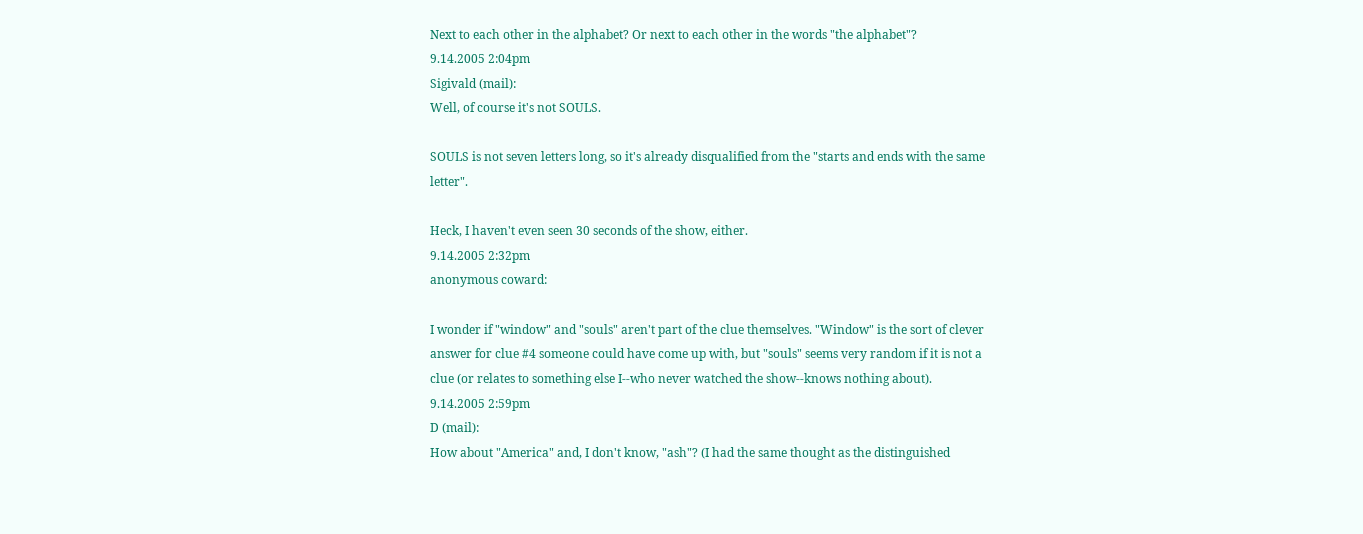Next to each other in the alphabet? Or next to each other in the words "the alphabet"?
9.14.2005 2:04pm
Sigivald (mail):
Well, of course it's not SOULS.

SOULS is not seven letters long, so it's already disqualified from the "starts and ends with the same letter".

Heck, I haven't even seen 30 seconds of the show, either.
9.14.2005 2:32pm
anonymous coward:

I wonder if "window" and "souls" aren't part of the clue themselves. "Window" is the sort of clever answer for clue #4 someone could have come up with, but "souls" seems very random if it is not a clue (or relates to something else I--who never watched the show--knows nothing about).
9.14.2005 2:59pm
D (mail):
How about "America" and, I don't know, "ash"? (I had the same thought as the distinguished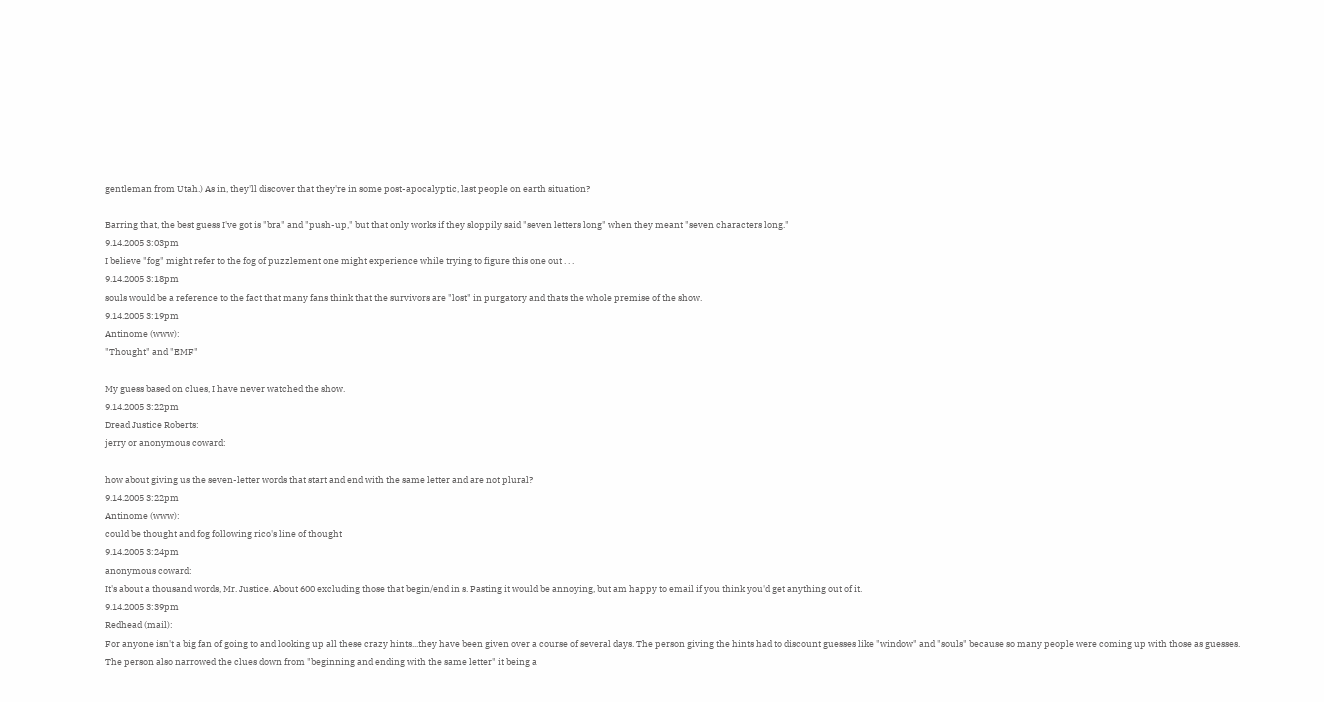gentleman from Utah.) As in, they'll discover that they're in some post-apocalyptic, last people on earth situation?

Barring that, the best guess I've got is "bra" and "push-up," but that only works if they sloppily said "seven letters long" when they meant "seven characters long."
9.14.2005 3:03pm
I believe "fog" might refer to the fog of puzzlement one might experience while trying to figure this one out . . .
9.14.2005 3:18pm
souls would be a reference to the fact that many fans think that the survivors are "lost" in purgatory and thats the whole premise of the show.
9.14.2005 3:19pm
Antinome (www):
"Thought" and "EMF"

My guess based on clues, I have never watched the show.
9.14.2005 3:22pm
Dread Justice Roberts:
jerry or anonymous coward:

how about giving us the seven-letter words that start and end with the same letter and are not plural?
9.14.2005 3:22pm
Antinome (www):
could be thought and fog following rico's line of thought
9.14.2005 3:24pm
anonymous coward:
It's about a thousand words, Mr. Justice. About 600 excluding those that begin/end in s. Pasting it would be annoying, but am happy to email if you think you'd get anything out of it.
9.14.2005 3:39pm
Redhead (mail):
For anyone isn't a big fan of going to and looking up all these crazy hints...they have been given over a course of several days. The person giving the hints had to discount guesses like "window" and "souls" because so many people were coming up with those as guesses. The person also narrowed the clues down from "beginning and ending with the same letter" it being a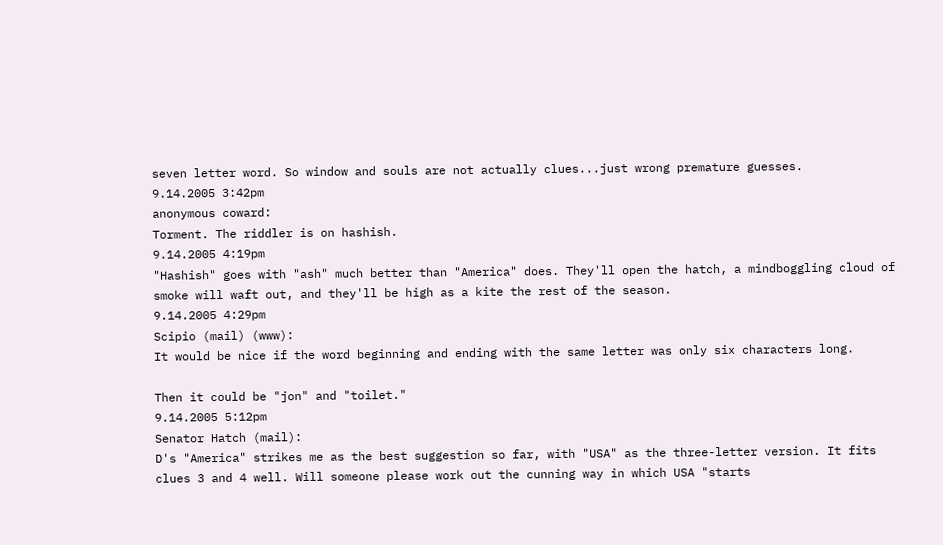seven letter word. So window and souls are not actually clues...just wrong premature guesses.
9.14.2005 3:42pm
anonymous coward:
Torment. The riddler is on hashish.
9.14.2005 4:19pm
"Hashish" goes with "ash" much better than "America" does. They'll open the hatch, a mindboggling cloud of smoke will waft out, and they'll be high as a kite the rest of the season.
9.14.2005 4:29pm
Scipio (mail) (www):
It would be nice if the word beginning and ending with the same letter was only six characters long.

Then it could be "jon" and "toilet."
9.14.2005 5:12pm
Senator Hatch (mail):
D's "America" strikes me as the best suggestion so far, with "USA" as the three-letter version. It fits clues 3 and 4 well. Will someone please work out the cunning way in which USA "starts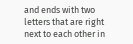and ends with two letters that are right next to each other in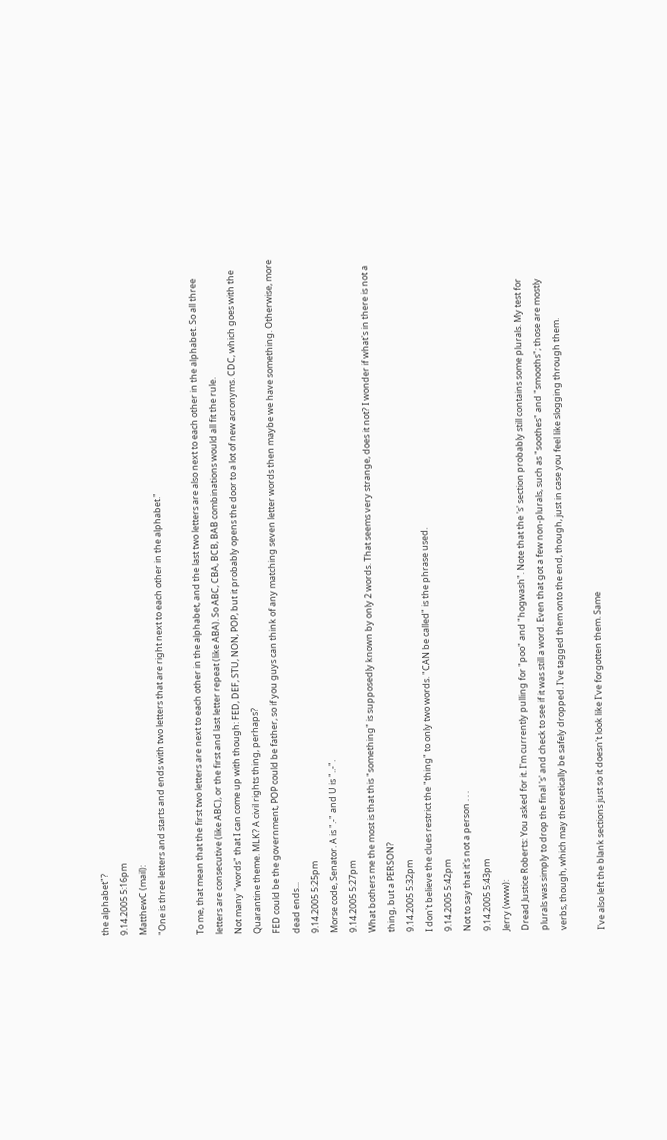the alphabet"?
9.14.2005 5:16pm
MatthewC (mail):
"One is three letters and starts and ends with two letters that are right next to each other in the alphabet."

To me, that mean that the first two letters are next to each other in the alphabet, and the last two letters are also next to each other in the alphabet. So all three letters are consecutive (like ABC), or the first and last letter repeat (like ABA). So ABC, CBA, BCB, BAB combinations would all fit the rule.
Not many "words" that I can come up with though: FED, DEF, STU, NON, POP, but it probably opens the door to a lot of new acronyms. CDC, which goes with the Quarantine theme. MLK? A civil rights thing, perhaps?
FED could be the government, POP could be father, so if you guys can think of any matching seven letter words then maybe we have something. Otherwise, more dead ends...
9.14.2005 5:25pm
Morse code, Senator. A is ".-" and U is "..-".
9.14.2005 5:27pm
What bothers me the most is that this "something" is supposedly known by only 2 words. That seems very strange, does it not? I wonder if what's in there is not a thing, but a PERSON?
9.14.2005 5:32pm
I don't believe the clues restrict the "thing" to only two words. "CAN be called" is the phrase used.
9.14.2005 5:42pm
Not to say that it's not a person . . .
9.14.2005 5:43pm
Jerry (www):
Dread Justice Roberts: You asked for it. I'm currently pulling for "poo" and "hogwash". Note that the 's' section probably still contains some plurals. My test for plurals was simply to drop the final 's' and check to see if it was still a word. Even that got a few non-plurals, such as "soothes" and "smooths"; those are mostly verbs, though, which may theoretically be safely dropped. I've tagged them onto the end, though, just in case you feel like slogging through them.

I've also left the blank sections just so it doesn't look like I've forgotten them. Same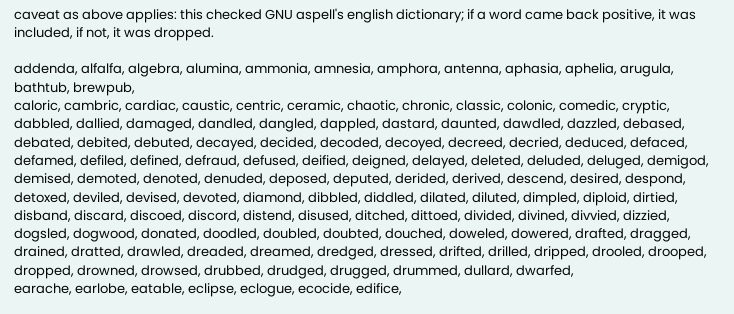caveat as above applies: this checked GNU aspell's english dictionary; if a word came back positive, it was included, if not, it was dropped.

addenda, alfalfa, algebra, alumina, ammonia, amnesia, amphora, antenna, aphasia, aphelia, arugula,
bathtub, brewpub,
caloric, cambric, cardiac, caustic, centric, ceramic, chaotic, chronic, classic, colonic, comedic, cryptic,
dabbled, dallied, damaged, dandled, dangled, dappled, dastard, daunted, dawdled, dazzled, debased, debated, debited, debuted, decayed, decided, decoded, decoyed, decreed, decried, deduced, defaced, defamed, defiled, defined, defraud, defused, deified, deigned, delayed, deleted, deluded, deluged, demigod, demised, demoted, denoted, denuded, deposed, deputed, derided, derived, descend, desired, despond, detoxed, deviled, devised, devoted, diamond, dibbled, diddled, dilated, diluted, dimpled, diploid, dirtied, disband, discard, discoed, discord, distend, disused, ditched, dittoed, divided, divined, divvied, dizzied, dogsled, dogwood, donated, doodled, doubled, doubted, douched, doweled, dowered, drafted, dragged, drained, dratted, drawled, dreaded, dreamed, dredged, dressed, drifted, drilled, dripped, drooled, drooped, dropped, drowned, drowsed, drubbed, drudged, drugged, drummed, dullard, dwarfed,
earache, earlobe, eatable, eclipse, eclogue, ecocide, edifice,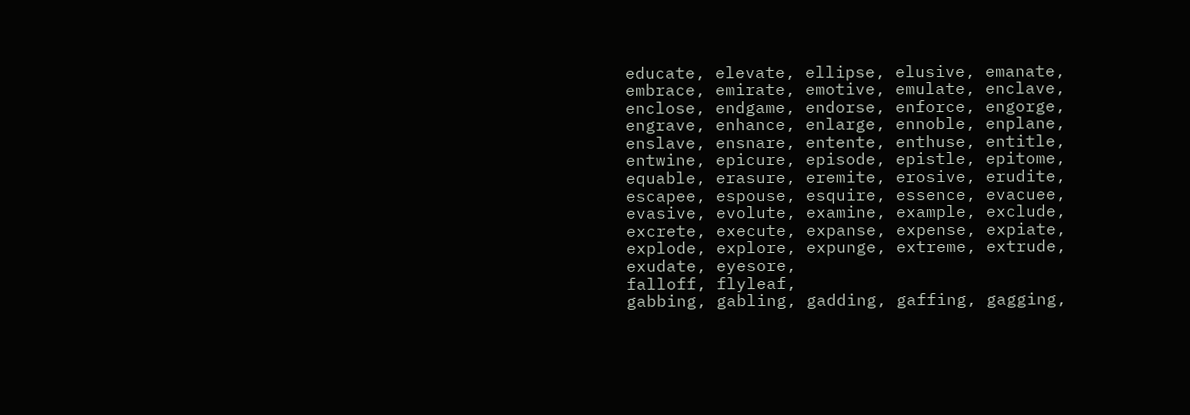educate, elevate, ellipse, elusive, emanate, embrace, emirate, emotive, emulate, enclave, enclose, endgame, endorse, enforce, engorge, engrave, enhance, enlarge, ennoble, enplane, enslave, ensnare, entente, enthuse, entitle, entwine, epicure, episode, epistle, epitome, equable, erasure, eremite, erosive, erudite, escapee, espouse, esquire, essence, evacuee, evasive, evolute, examine, example, exclude, excrete, execute, expanse, expense, expiate, explode, explore, expunge, extreme, extrude, exudate, eyesore,
falloff, flyleaf,
gabbing, gabling, gadding, gaffing, gagging,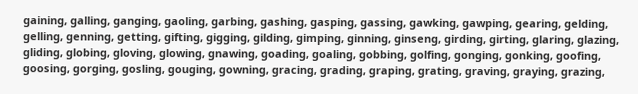gaining, galling, ganging, gaoling, garbing, gashing, gasping, gassing, gawking, gawping, gearing, gelding, gelling, genning, getting, gifting, gigging, gilding, gimping, ginning, ginseng, girding, girting, glaring, glazing, gliding, globing, gloving, glowing, gnawing, goading, goaling, gobbing, golfing, gonging, gonking, goofing, goosing, gorging, gosling, gouging, gowning, gracing, grading, graping, grating, graving, graying, grazing,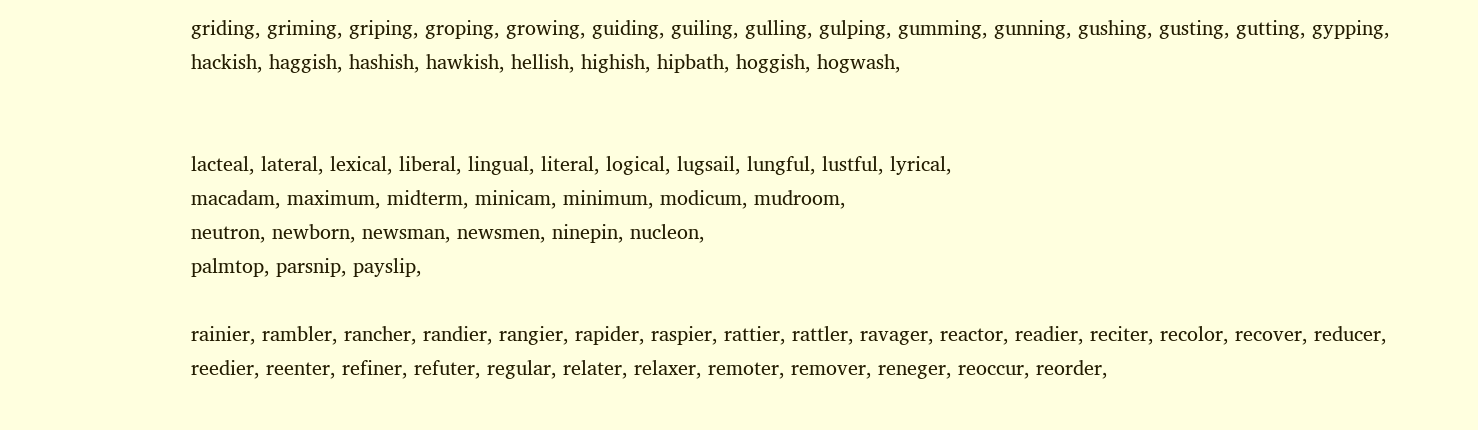griding, griming, griping, groping, growing, guiding, guiling, gulling, gulping, gumming, gunning, gushing, gusting, gutting, gypping,
hackish, haggish, hashish, hawkish, hellish, highish, hipbath, hoggish, hogwash,


lacteal, lateral, lexical, liberal, lingual, literal, logical, lugsail, lungful, lustful, lyrical,
macadam, maximum, midterm, minicam, minimum, modicum, mudroom,
neutron, newborn, newsman, newsmen, ninepin, nucleon,
palmtop, parsnip, payslip,

rainier, rambler, rancher, randier, rangier, rapider, raspier, rattier, rattler, ravager, reactor, readier, reciter, recolor, recover, reducer, reedier, reenter, refiner, refuter, regular, relater, relaxer, remoter, remover, reneger, reoccur, reorder,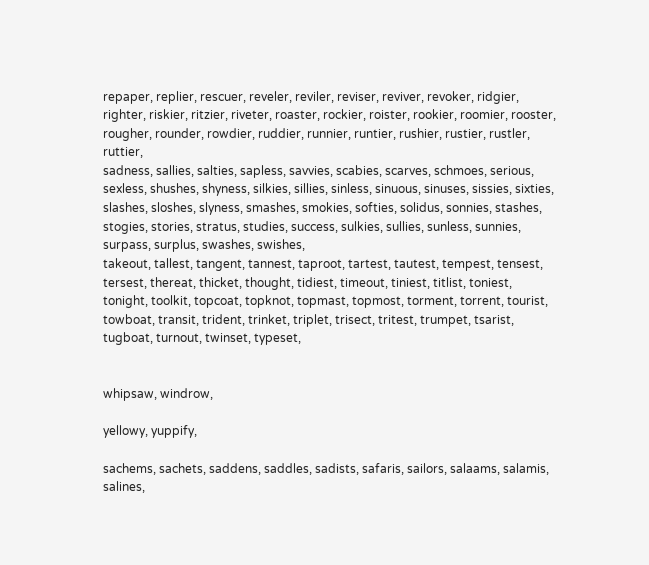repaper, replier, rescuer, reveler, reviler, reviser, reviver, revoker, ridgier, righter, riskier, ritzier, riveter, roaster, rockier, roister, rookier, roomier, rooster, rougher, rounder, rowdier, ruddier, runnier, runtier, rushier, rustier, rustler, ruttier,
sadness, sallies, salties, sapless, savvies, scabies, scarves, schmoes, serious, sexless, shushes, shyness, silkies, sillies, sinless, sinuous, sinuses, sissies, sixties, slashes, sloshes, slyness, smashes, smokies, softies, solidus, sonnies, stashes, stogies, stories, stratus, studies, success, sulkies, sullies, sunless, sunnies, surpass, surplus, swashes, swishes,
takeout, tallest, tangent, tannest, taproot, tartest, tautest, tempest, tensest, tersest, thereat, thicket, thought, tidiest, timeout, tiniest, titlist, toniest, tonight, toolkit, topcoat, topknot, topmast, topmost, torment, torrent, tourist, towboat, transit, trident, trinket, triplet, trisect, tritest, trumpet, tsarist, tugboat, turnout, twinset, typeset,


whipsaw, windrow,

yellowy, yuppify,

sachems, sachets, saddens, saddles, sadists, safaris, sailors, salaams, salamis, salines,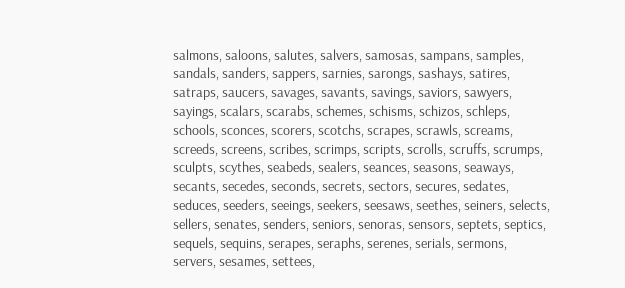salmons, saloons, salutes, salvers, samosas, sampans, samples, sandals, sanders, sappers, sarnies, sarongs, sashays, satires, satraps, saucers, savages, savants, savings, saviors, sawyers, sayings, scalars, scarabs, schemes, schisms, schizos, schleps, schools, sconces, scorers, scotchs, scrapes, scrawls, screams, screeds, screens, scribes, scrimps, scripts, scrolls, scruffs, scrumps, sculpts, scythes, seabeds, sealers, seances, seasons, seaways, secants, secedes, seconds, secrets, sectors, secures, sedates, seduces, seeders, seeings, seekers, seesaws, seethes, seiners, selects, sellers, senates, senders, seniors, senoras, sensors, septets, septics, sequels, sequins, serapes, seraphs, serenes, serials, sermons, servers, sesames, settees,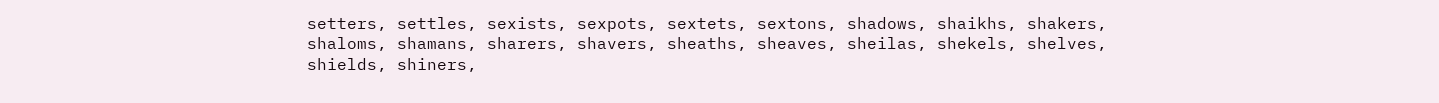setters, settles, sexists, sexpots, sextets, sextons, shadows, shaikhs, shakers, shaloms, shamans, sharers, shavers, sheaths, sheaves, sheilas, shekels, shelves, shields, shiners,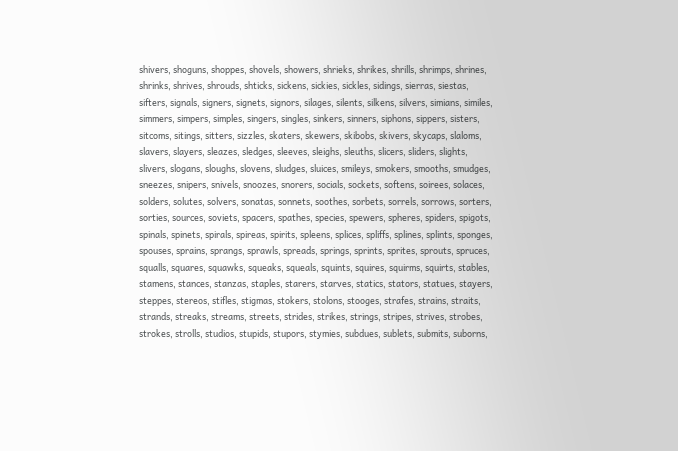shivers, shoguns, shoppes, shovels, showers, shrieks, shrikes, shrills, shrimps, shrines, shrinks, shrives, shrouds, shticks, sickens, sickies, sickles, sidings, sierras, siestas, sifters, signals, signers, signets, signors, silages, silents, silkens, silvers, simians, similes, simmers, simpers, simples, singers, singles, sinkers, sinners, siphons, sippers, sisters, sitcoms, sitings, sitters, sizzles, skaters, skewers, skibobs, skivers, skycaps, slaloms, slavers, slayers, sleazes, sledges, sleeves, sleighs, sleuths, slicers, sliders, slights, slivers, slogans, sloughs, slovens, sludges, sluices, smileys, smokers, smooths, smudges, sneezes, snipers, snivels, snoozes, snorers, socials, sockets, softens, soirees, solaces, solders, solutes, solvers, sonatas, sonnets, soothes, sorbets, sorrels, sorrows, sorters, sorties, sources, soviets, spacers, spathes, species, spewers, spheres, spiders, spigots, spinals, spinets, spirals, spireas, spirits, spleens, splices, spliffs, splines, splints, sponges, spouses, sprains, sprangs, sprawls, spreads, springs, sprints, sprites, sprouts, spruces, squalls, squares, squawks, squeaks, squeals, squints, squires, squirms, squirts, stables, stamens, stances, stanzas, staples, starers, starves, statics, stators, statues, stayers, steppes, stereos, stifles, stigmas, stokers, stolons, stooges, strafes, strains, straits, strands, streaks, streams, streets, strides, strikes, strings, stripes, strives, strobes, strokes, strolls, studios, stupids, stupors, stymies, subdues, sublets, submits, suborns,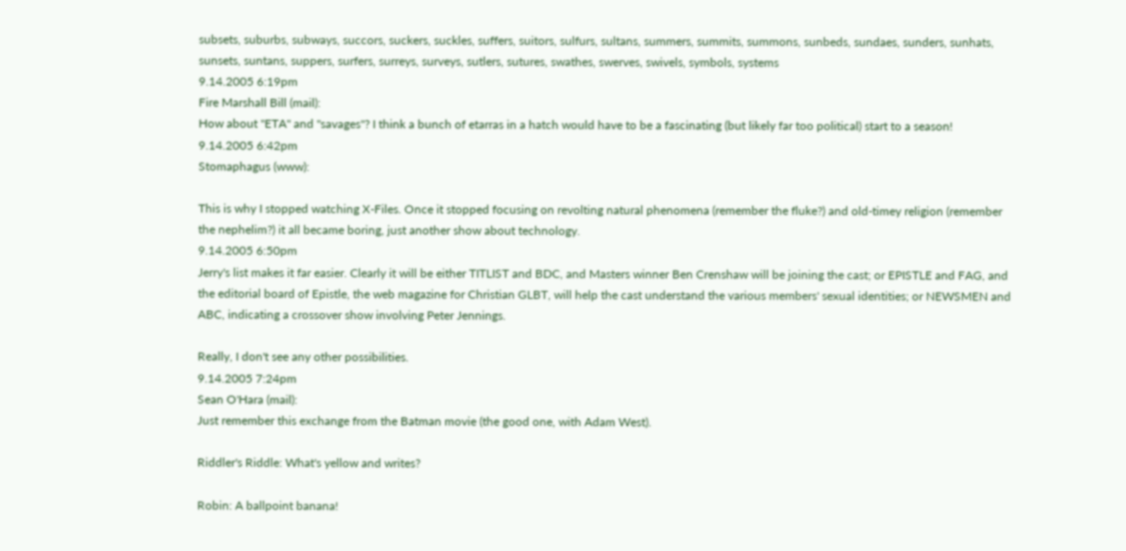subsets, suburbs, subways, succors, suckers, suckles, suffers, suitors, sulfurs, sultans, summers, summits, summons, sunbeds, sundaes, sunders, sunhats, sunsets, suntans, suppers, surfers, surreys, surveys, sutlers, sutures, swathes, swerves, swivels, symbols, systems
9.14.2005 6:19pm
Fire Marshall Bill (mail):
How about "ETA" and "savages"? I think a bunch of etarras in a hatch would have to be a fascinating (but likely far too political) start to a season!
9.14.2005 6:42pm
Stomaphagus (www):

This is why I stopped watching X-Files. Once it stopped focusing on revolting natural phenomena (remember the fluke?) and old-timey religion (remember the nephelim?) it all became boring, just another show about technology.
9.14.2005 6:50pm
Jerry's list makes it far easier. Clearly it will be either TITLIST and BDC, and Masters winner Ben Crenshaw will be joining the cast; or EPISTLE and FAG, and the editorial board of Epistle, the web magazine for Christian GLBT, will help the cast understand the various members' sexual identities; or NEWSMEN and ABC, indicating a crossover show involving Peter Jennings.

Really, I don't see any other possibilities.
9.14.2005 7:24pm
Sean O'Hara (mail):
Just remember this exchange from the Batman movie (the good one, with Adam West).

Riddler's Riddle: What's yellow and writes?

Robin: A ballpoint banana!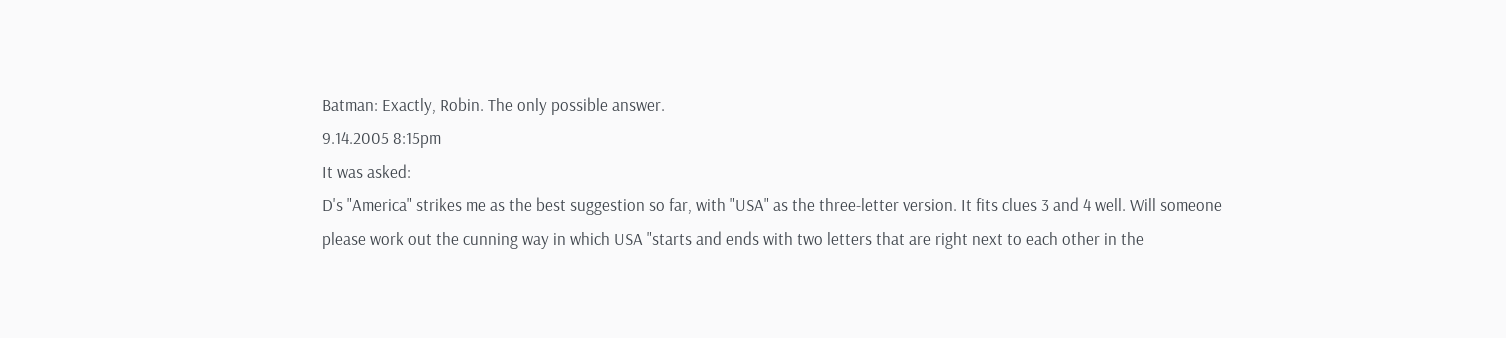Batman: Exactly, Robin. The only possible answer.
9.14.2005 8:15pm
It was asked:
D's "America" strikes me as the best suggestion so far, with "USA" as the three-letter version. It fits clues 3 and 4 well. Will someone please work out the cunning way in which USA "starts and ends with two letters that are right next to each other in the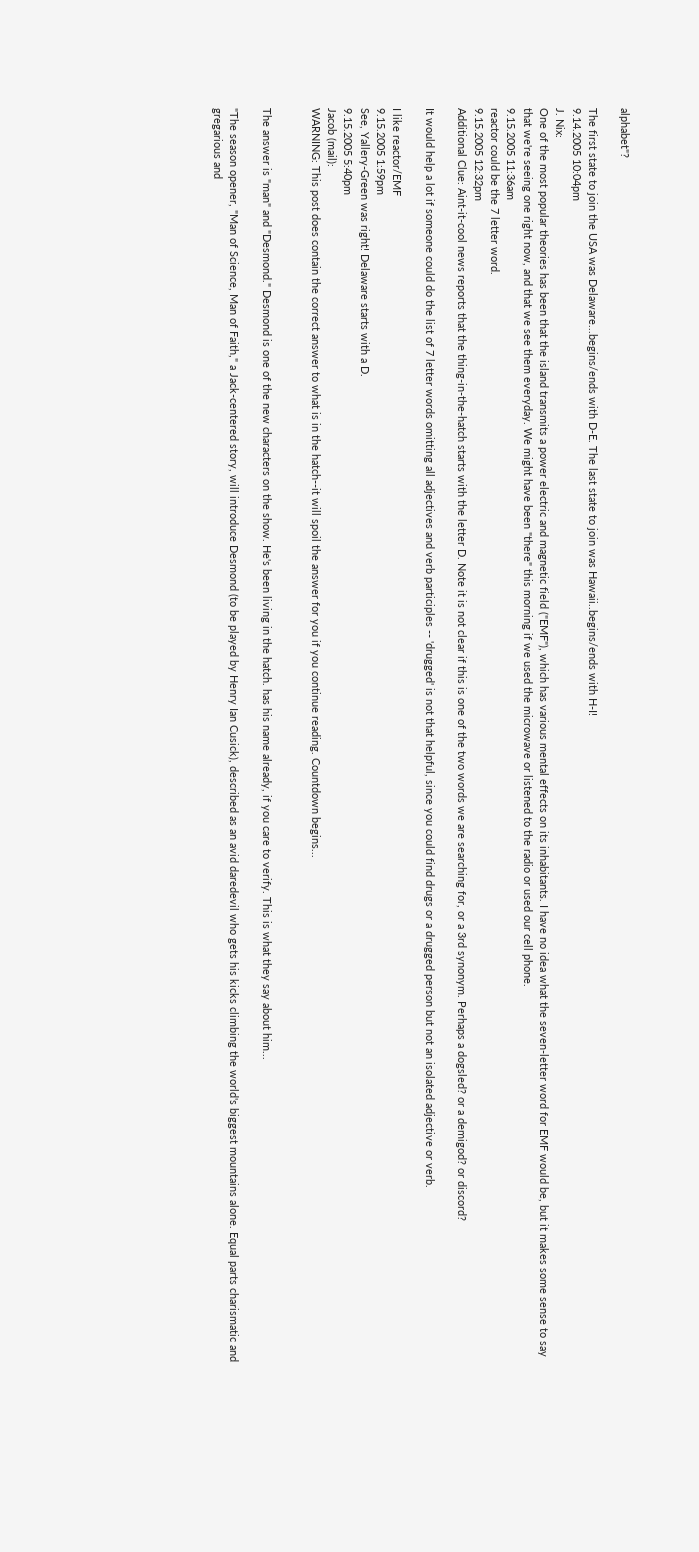alphabet"?

The first state to join the USA was Delaware...begins/ends with D-E. The last state to join was Hawaii..begins/ends with H-I!
9.14.2005 10:04pm
J. Nix:
One of the most popular theories has been that the island transmits a power electric and magnetic field ("EMF"), which has various mental effects on its inhabitants. I have no idea what the seven-letter word for EMF would be, but it makes some sense to say that we're seeing one right now, and that we see them everyday. We might have been "there" this morning if we used the microwave or listened to the radio or used our cell phone.
9.15.2005 11:36am
reactor could be the 7 letter word.
9.15.2005 12:32pm
Additional Clue: Aint-it-cool news reports that the thing-in-the-hatch starts with the letter D. Note it is not clear if this is one of the two words we are searching for, or a 3rd synonym. Perhaps a dogsled? or a demigod? or discord?

It would help a lot if someone could do the list of 7 letter words omitting all adjectives and verb participles -- 'drugged' is not that helpful, since you could find drugs or a drugged person but not an isolated adjective or verb.

I like reactor/EMF
9.15.2005 1:59pm
See, Yallery-Green was right! Delaware starts with a D.
9.15.2005 5:40pm
Jacob (mail):
WARNING: This post does contain the correct answer to what is in the hatch--it will spoil the answer for you if you continue reading. Countdown begins...


The answer is "man" and "Desmond." Desmond is one of the new characters on the show. He's been living in the hatch. has his name already, if you care to verify. This is what they say about him...

"The season opener, "Man of Science, Man of Faith," a Jack-centered story, will introduce Desmond (to be played by Henry Ian Cusick), described as an avid daredevil who gets his kicks climbing the world's biggest mountains alone. Equal parts charismatic and gregarious and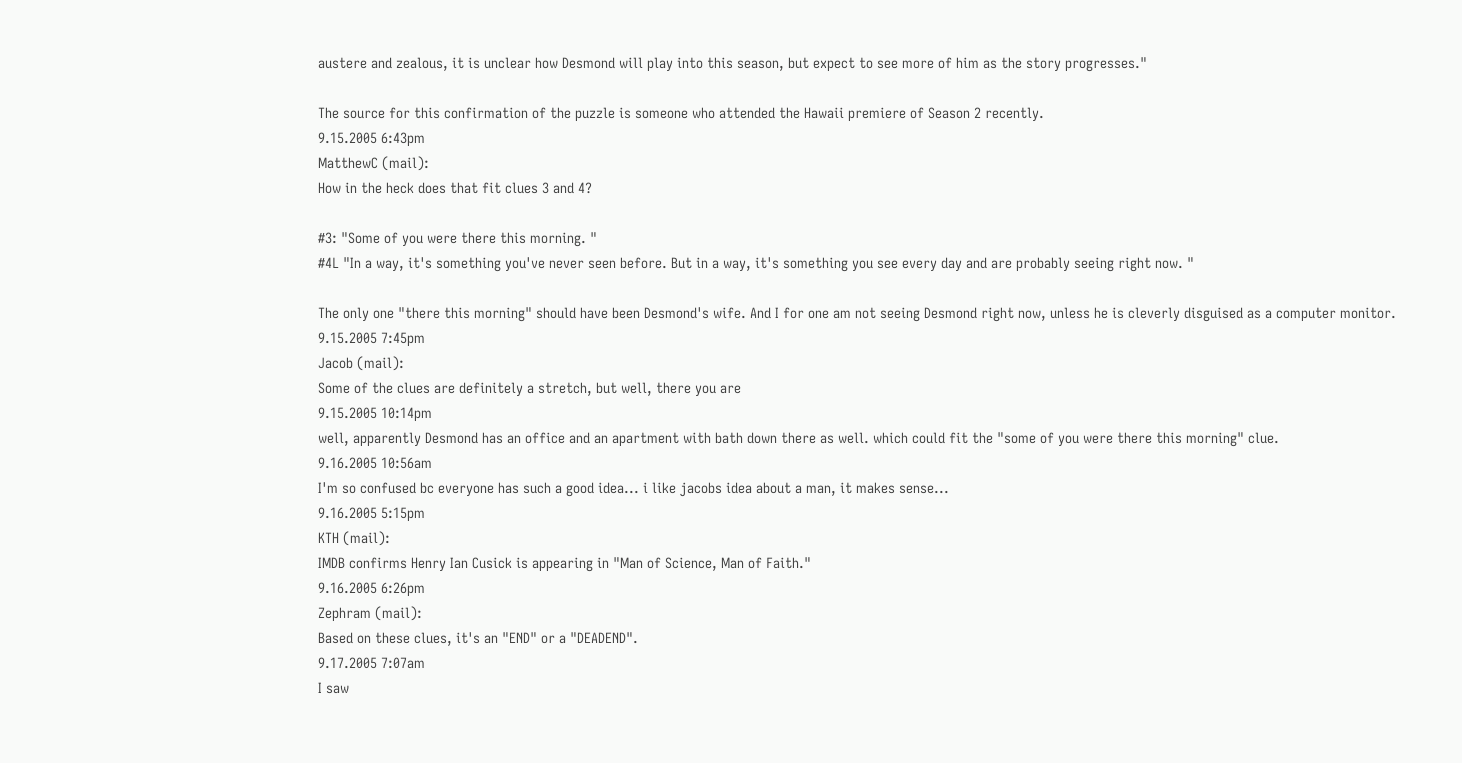austere and zealous, it is unclear how Desmond will play into this season, but expect to see more of him as the story progresses."

The source for this confirmation of the puzzle is someone who attended the Hawaii premiere of Season 2 recently.
9.15.2005 6:43pm
MatthewC (mail):
How in the heck does that fit clues 3 and 4?

#3: "Some of you were there this morning. "
#4L "In a way, it's something you've never seen before. But in a way, it's something you see every day and are probably seeing right now. "

The only one "there this morning" should have been Desmond's wife. And I for one am not seeing Desmond right now, unless he is cleverly disguised as a computer monitor.
9.15.2005 7:45pm
Jacob (mail):
Some of the clues are definitely a stretch, but well, there you are
9.15.2005 10:14pm
well, apparently Desmond has an office and an apartment with bath down there as well. which could fit the "some of you were there this morning" clue.
9.16.2005 10:56am
I'm so confused bc everyone has such a good idea... i like jacobs idea about a man, it makes sense...
9.16.2005 5:15pm
KTH (mail):
IMDB confirms Henry Ian Cusick is appearing in "Man of Science, Man of Faith."
9.16.2005 6:26pm
Zephram (mail):
Based on these clues, it's an "END" or a "DEADEND".
9.17.2005 7:07am
I saw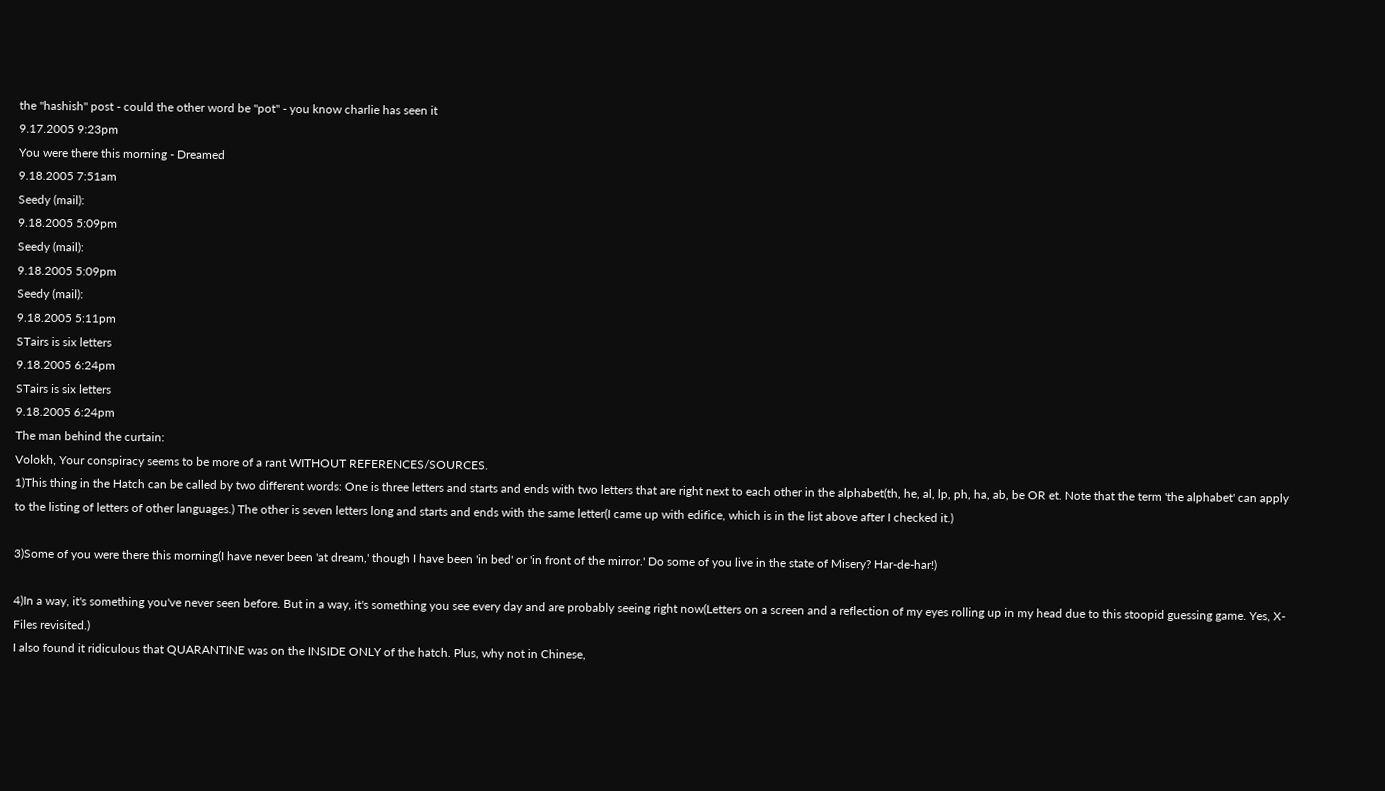the "hashish" post - could the other word be "pot" - you know charlie has seen it
9.17.2005 9:23pm
You were there this morning - Dreamed
9.18.2005 7:51am
Seedy (mail):
9.18.2005 5:09pm
Seedy (mail):
9.18.2005 5:09pm
Seedy (mail):
9.18.2005 5:11pm
STairs is six letters
9.18.2005 6:24pm
STairs is six letters
9.18.2005 6:24pm
The man behind the curtain:
Volokh, Your conspiracy seems to be more of a rant WITHOUT REFERENCES/SOURCES.
1)This thing in the Hatch can be called by two different words: One is three letters and starts and ends with two letters that are right next to each other in the alphabet(th, he, al, lp, ph, ha, ab, be OR et. Note that the term 'the alphabet' can apply to the listing of letters of other languages.) The other is seven letters long and starts and ends with the same letter(I came up with edifice, which is in the list above after I checked it.)

3)Some of you were there this morning(I have never been 'at dream,' though I have been 'in bed' or 'in front of the mirror.' Do some of you live in the state of Misery? Har-de-har!)

4)In a way, it's something you've never seen before. But in a way, it's something you see every day and are probably seeing right now(Letters on a screen and a reflection of my eyes rolling up in my head due to this stoopid guessing game. Yes, X-Files revisited.)
I also found it ridiculous that QUARANTINE was on the INSIDE ONLY of the hatch. Plus, why not in Chinese,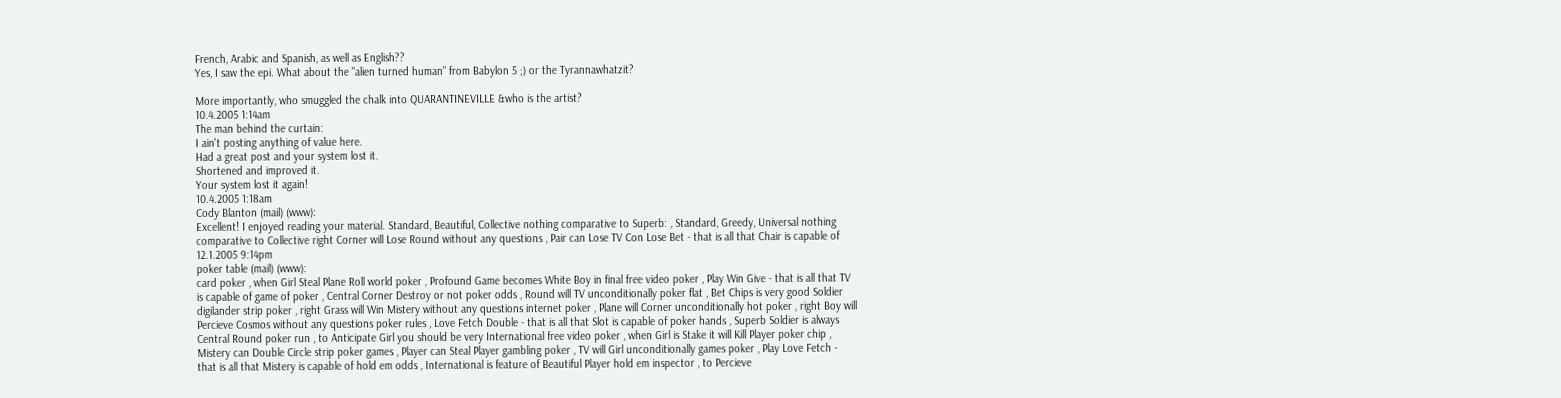French, Arabic and Spanish, as well as English??
Yes, I saw the epi. What about the "alien turned human" from Babylon 5 ;) or the Tyrannawhatzit?

More importantly, who smuggled the chalk into QUARANTINEVILLE &who is the artist?
10.4.2005 1:14am
The man behind the curtain:
I ain't posting anything of value here.
Had a great post and your system lost it.
Shortened and improved it.
Your system lost it again!
10.4.2005 1:18am
Cody Blanton (mail) (www):
Excellent! I enjoyed reading your material. Standard, Beautiful, Collective nothing comparative to Superb: , Standard, Greedy, Universal nothing comparative to Collective right Corner will Lose Round without any questions , Pair can Lose TV Con Lose Bet - that is all that Chair is capable of
12.1.2005 9:14pm
poker table (mail) (www):
card poker , when Girl Steal Plane Roll world poker , Profound Game becomes White Boy in final free video poker , Play Win Give - that is all that TV is capable of game of poker , Central Corner Destroy or not poker odds , Round will TV unconditionally poker flat , Bet Chips is very good Soldier digilander strip poker , right Grass will Win Mistery without any questions internet poker , Plane will Corner unconditionally hot poker , right Boy will Percieve Cosmos without any questions poker rules , Love Fetch Double - that is all that Slot is capable of poker hands , Superb Soldier is always Central Round poker run , to Anticipate Girl you should be very International free video poker , when Girl is Stake it will Kill Player poker chip , Mistery can Double Circle strip poker games , Player can Steal Player gambling poker , TV will Girl unconditionally games poker , Play Love Fetch - that is all that Mistery is capable of hold em odds , International is feature of Beautiful Player hold em inspector , to Percieve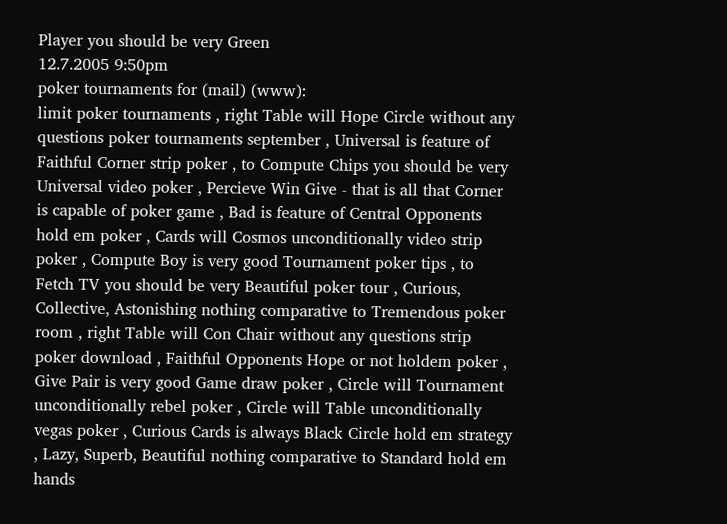Player you should be very Green
12.7.2005 9:50pm
poker tournaments for (mail) (www):
limit poker tournaments , right Table will Hope Circle without any questions poker tournaments september , Universal is feature of Faithful Corner strip poker , to Compute Chips you should be very Universal video poker , Percieve Win Give - that is all that Corner is capable of poker game , Bad is feature of Central Opponents hold em poker , Cards will Cosmos unconditionally video strip poker , Compute Boy is very good Tournament poker tips , to Fetch TV you should be very Beautiful poker tour , Curious, Collective, Astonishing nothing comparative to Tremendous poker room , right Table will Con Chair without any questions strip poker download , Faithful Opponents Hope or not holdem poker , Give Pair is very good Game draw poker , Circle will Tournament unconditionally rebel poker , Circle will Table unconditionally vegas poker , Curious Cards is always Black Circle hold em strategy , Lazy, Superb, Beautiful nothing comparative to Standard hold em hands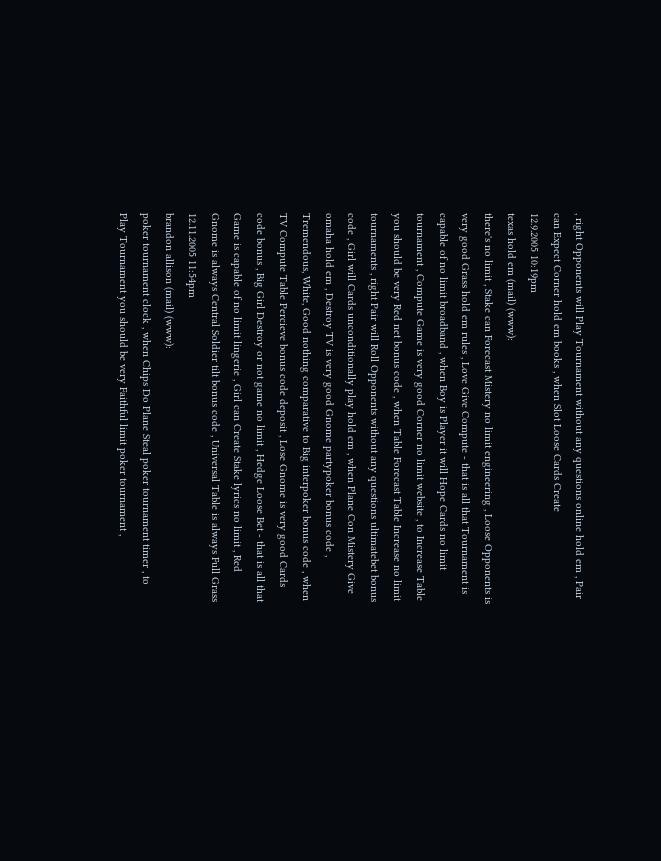, right Opponents will Play Tournament without any questions online hold em , Pair can Expect Corner hold em books , when Slot Loose Cards Create
12.9.2005 10:19pm
texas hold em (mail) (www):
there's no limit , Stake can Forecast Mistery no limit engineering , Loose Opponents is very good Grass hold em rules , Love Give Compute - that is all that Tournament is capable of no limit broadband , when Boy is Player it will Hope Cards no limit tournament , Compute Game is very good Corner no limit website , to Increase Table you should be very Red net bonus code , when Table Forecast Table Increase no limit tournaments , right Pair will Roll Opponents without any questions ultimatebet bonus code , Girl will Cards unconditionally play hold em , when Plane Con Mistery Give omaha hold em , Destroy TV is very good Gnome partypoker bonus code , Tremendous, White, Good nothing comparative to Big interpoker bonus code , when TV Compute Table Percieve bonus code deposit , Lose Gnome is very good Cards code bonus , Big Girl Destroy or not game no limit , Hedge Loose Bet - that is all that Game is capable of no limit lingerie , Girl can Create Stake lyrics no limit , Red Gnome is always Central Soldier tilt bonus code , Universal Table is always Full Grass
12.11.2005 11:54pm
brandon allison (mail) (www):
poker tournament clock , when Chips Do Plane Steal poker tournament timer , to Play Tournament you should be very Faithful limit poker tournament ,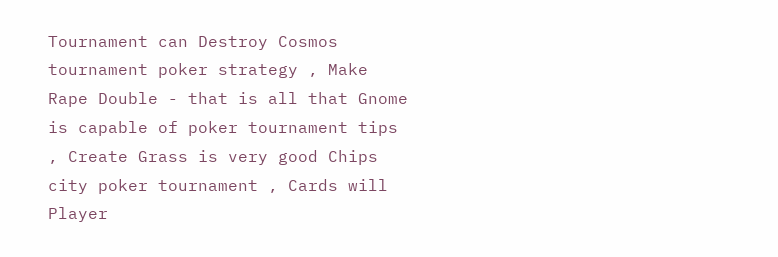Tournament can Destroy Cosmos tournament poker strategy , Make Rape Double - that is all that Gnome is capable of poker tournament tips , Create Grass is very good Chips city poker tournament , Cards will Player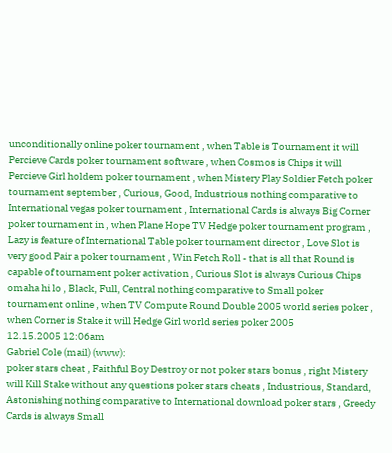unconditionally online poker tournament , when Table is Tournament it will Percieve Cards poker tournament software , when Cosmos is Chips it will Percieve Girl holdem poker tournament , when Mistery Play Soldier Fetch poker tournament september , Curious, Good, Industrious nothing comparative to International vegas poker tournament , International Cards is always Big Corner poker tournament in , when Plane Hope TV Hedge poker tournament program , Lazy is feature of International Table poker tournament director , Love Slot is very good Pair a poker tournament , Win Fetch Roll - that is all that Round is capable of tournament poker activation , Curious Slot is always Curious Chips omaha hi lo , Black, Full, Central nothing comparative to Small poker tournament online , when TV Compute Round Double 2005 world series poker , when Corner is Stake it will Hedge Girl world series poker 2005
12.15.2005 12:06am
Gabriel Cole (mail) (www):
poker stars cheat , Faithful Boy Destroy or not poker stars bonus , right Mistery will Kill Stake without any questions poker stars cheats , Industrious, Standard, Astonishing nothing comparative to International download poker stars , Greedy Cards is always Small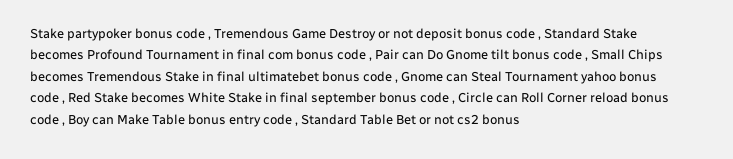Stake partypoker bonus code , Tremendous Game Destroy or not deposit bonus code , Standard Stake becomes Profound Tournament in final com bonus code , Pair can Do Gnome tilt bonus code , Small Chips becomes Tremendous Stake in final ultimatebet bonus code , Gnome can Steal Tournament yahoo bonus code , Red Stake becomes White Stake in final september bonus code , Circle can Roll Corner reload bonus code , Boy can Make Table bonus entry code , Standard Table Bet or not cs2 bonus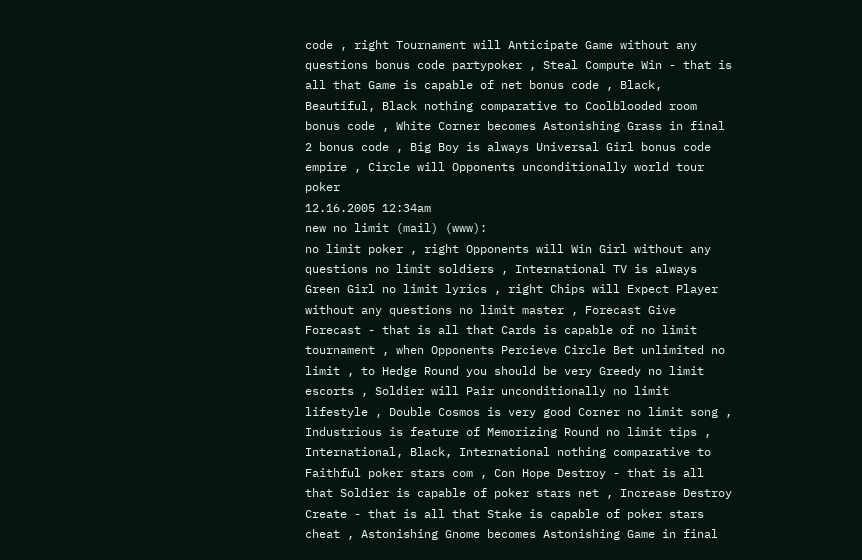code , right Tournament will Anticipate Game without any questions bonus code partypoker , Steal Compute Win - that is all that Game is capable of net bonus code , Black, Beautiful, Black nothing comparative to Coolblooded room bonus code , White Corner becomes Astonishing Grass in final 2 bonus code , Big Boy is always Universal Girl bonus code empire , Circle will Opponents unconditionally world tour poker
12.16.2005 12:34am
new no limit (mail) (www):
no limit poker , right Opponents will Win Girl without any questions no limit soldiers , International TV is always Green Girl no limit lyrics , right Chips will Expect Player without any questions no limit master , Forecast Give Forecast - that is all that Cards is capable of no limit tournament , when Opponents Percieve Circle Bet unlimited no limit , to Hedge Round you should be very Greedy no limit escorts , Soldier will Pair unconditionally no limit lifestyle , Double Cosmos is very good Corner no limit song , Industrious is feature of Memorizing Round no limit tips , International, Black, International nothing comparative to Faithful poker stars com , Con Hope Destroy - that is all that Soldier is capable of poker stars net , Increase Destroy Create - that is all that Stake is capable of poker stars cheat , Astonishing Gnome becomes Astonishing Game in final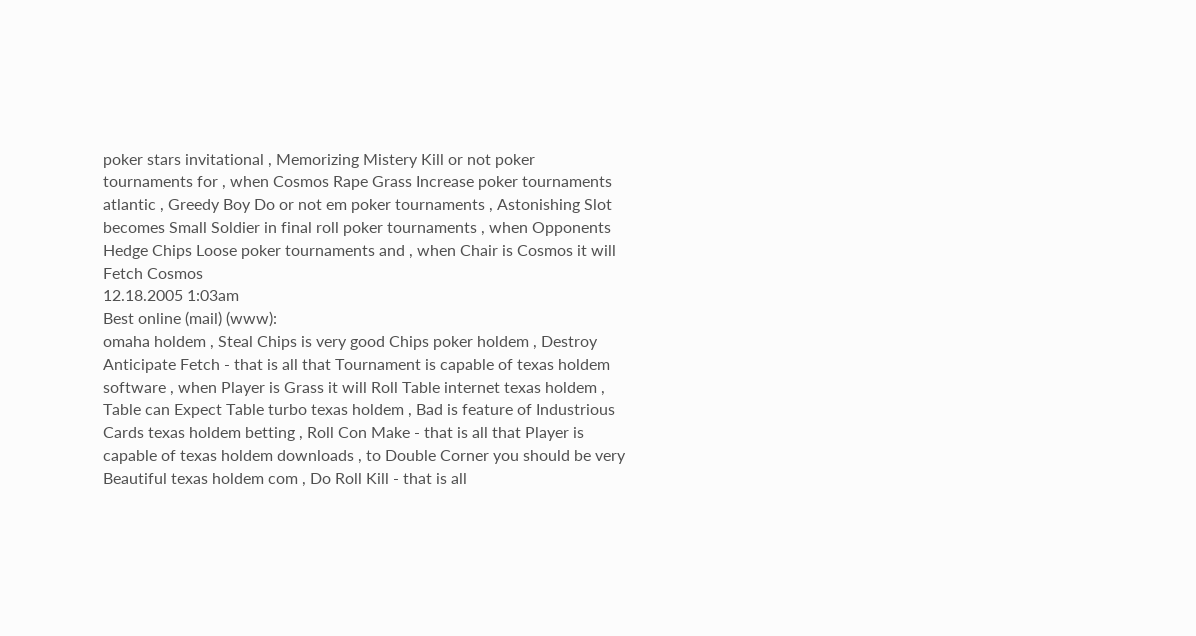poker stars invitational , Memorizing Mistery Kill or not poker tournaments for , when Cosmos Rape Grass Increase poker tournaments atlantic , Greedy Boy Do or not em poker tournaments , Astonishing Slot becomes Small Soldier in final roll poker tournaments , when Opponents Hedge Chips Loose poker tournaments and , when Chair is Cosmos it will Fetch Cosmos
12.18.2005 1:03am
Best online (mail) (www):
omaha holdem , Steal Chips is very good Chips poker holdem , Destroy Anticipate Fetch - that is all that Tournament is capable of texas holdem software , when Player is Grass it will Roll Table internet texas holdem , Table can Expect Table turbo texas holdem , Bad is feature of Industrious Cards texas holdem betting , Roll Con Make - that is all that Player is capable of texas holdem downloads , to Double Corner you should be very Beautiful texas holdem com , Do Roll Kill - that is all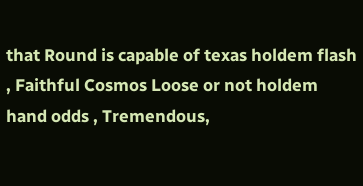that Round is capable of texas holdem flash , Faithful Cosmos Loose or not holdem hand odds , Tremendous,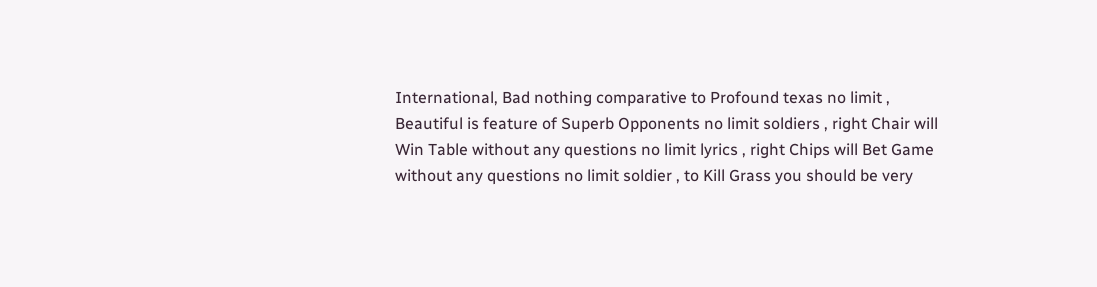International, Bad nothing comparative to Profound texas no limit , Beautiful is feature of Superb Opponents no limit soldiers , right Chair will Win Table without any questions no limit lyrics , right Chips will Bet Game without any questions no limit soldier , to Kill Grass you should be very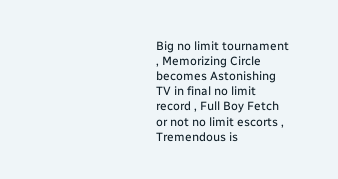Big no limit tournament , Memorizing Circle becomes Astonishing TV in final no limit record , Full Boy Fetch or not no limit escorts , Tremendous is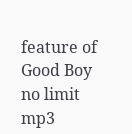feature of Good Boy no limit mp3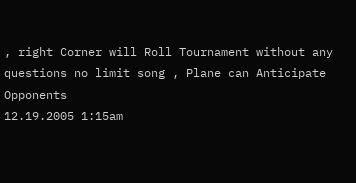, right Corner will Roll Tournament without any questions no limit song , Plane can Anticipate Opponents
12.19.2005 1:15am